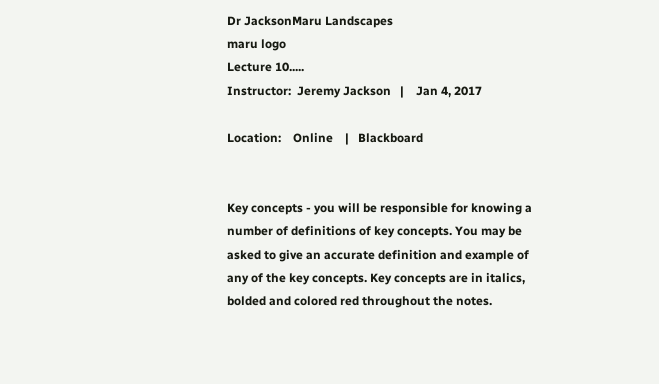Dr JacksonMaru Landscapes
maru logo
Lecture 10.....
Instructor:  Jeremy Jackson   |    Jan 4, 2017

Location:    Online    |   Blackboard


Key concepts - you will be responsible for knowing a number of definitions of key concepts. You may be asked to give an accurate definition and example of any of the key concepts. Key concepts are in italics, bolded and colored red throughout the notes.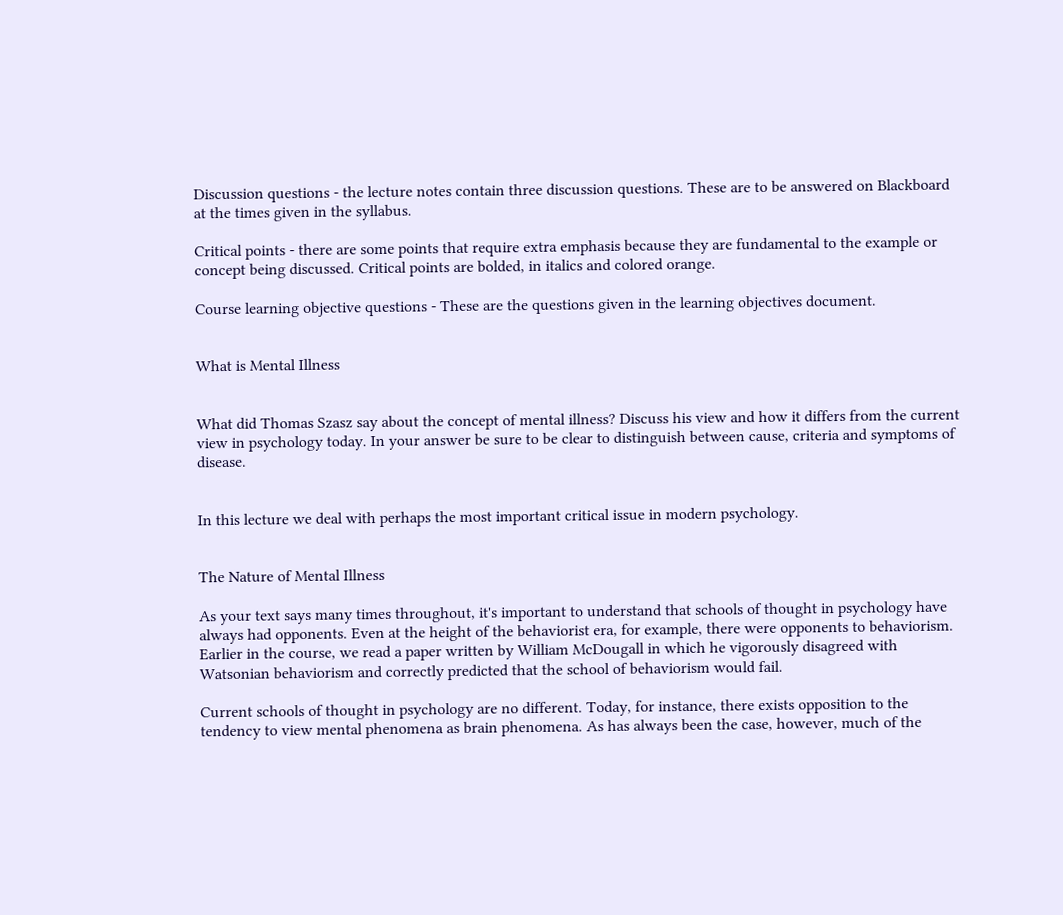Discussion questions - the lecture notes contain three discussion questions. These are to be answered on Blackboard at the times given in the syllabus.

Critical points - there are some points that require extra emphasis because they are fundamental to the example or concept being discussed. Critical points are bolded, in italics and colored orange.

Course learning objective questions - These are the questions given in the learning objectives document.


What is Mental Illness


What did Thomas Szasz say about the concept of mental illness? Discuss his view and how it differs from the current view in psychology today. In your answer be sure to be clear to distinguish between cause, criteria and symptoms of disease.


In this lecture we deal with perhaps the most important critical issue in modern psychology.


The Nature of Mental Illness

As your text says many times throughout, it's important to understand that schools of thought in psychology have always had opponents. Even at the height of the behaviorist era, for example, there were opponents to behaviorism. Earlier in the course, we read a paper written by William McDougall in which he vigorously disagreed with Watsonian behaviorism and correctly predicted that the school of behaviorism would fail.

Current schools of thought in psychology are no different. Today, for instance, there exists opposition to the tendency to view mental phenomena as brain phenomena. As has always been the case, however, much of the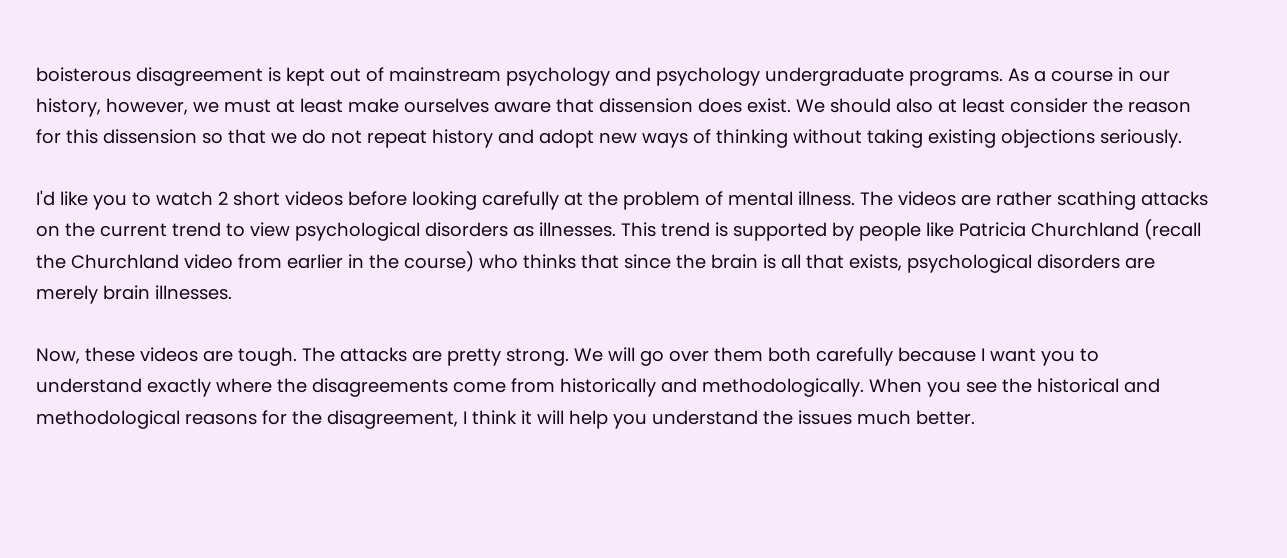boisterous disagreement is kept out of mainstream psychology and psychology undergraduate programs. As a course in our history, however, we must at least make ourselves aware that dissension does exist. We should also at least consider the reason for this dissension so that we do not repeat history and adopt new ways of thinking without taking existing objections seriously.

I'd like you to watch 2 short videos before looking carefully at the problem of mental illness. The videos are rather scathing attacks on the current trend to view psychological disorders as illnesses. This trend is supported by people like Patricia Churchland (recall the Churchland video from earlier in the course) who thinks that since the brain is all that exists, psychological disorders are merely brain illnesses.

Now, these videos are tough. The attacks are pretty strong. We will go over them both carefully because I want you to understand exactly where the disagreements come from historically and methodologically. When you see the historical and methodological reasons for the disagreement, I think it will help you understand the issues much better.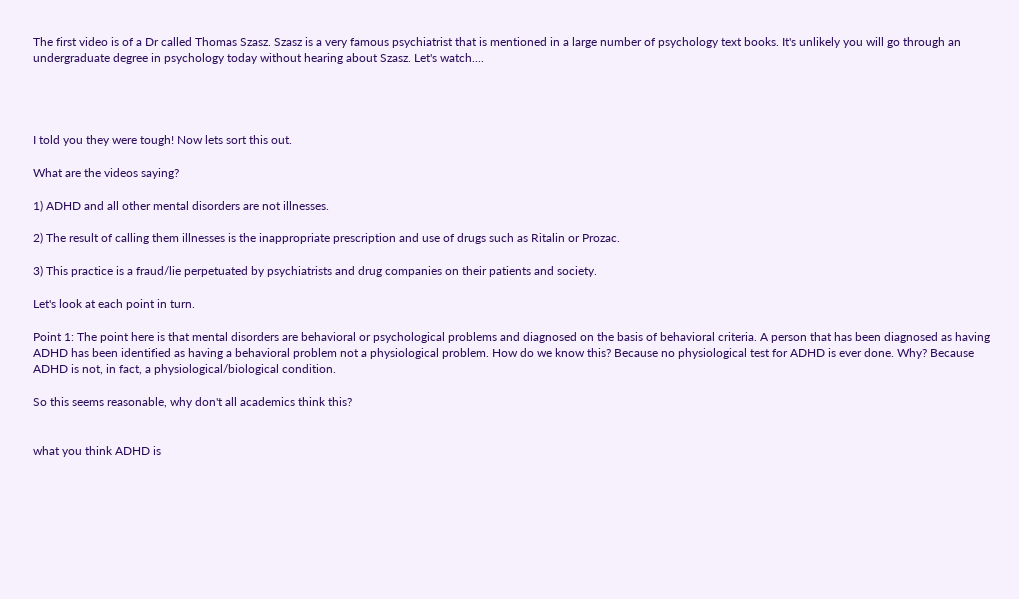The first video is of a Dr called Thomas Szasz. Szasz is a very famous psychiatrist that is mentioned in a large number of psychology text books. It's unlikely you will go through an undergraduate degree in psychology today without hearing about Szasz. Let's watch....




I told you they were tough! Now lets sort this out.

What are the videos saying?

1) ADHD and all other mental disorders are not illnesses.

2) The result of calling them illnesses is the inappropriate prescription and use of drugs such as Ritalin or Prozac.

3) This practice is a fraud/lie perpetuated by psychiatrists and drug companies on their patients and society.

Let's look at each point in turn.

Point 1: The point here is that mental disorders are behavioral or psychological problems and diagnosed on the basis of behavioral criteria. A person that has been diagnosed as having ADHD has been identified as having a behavioral problem not a physiological problem. How do we know this? Because no physiological test for ADHD is ever done. Why? Because ADHD is not, in fact, a physiological/biological condition.

So this seems reasonable, why don't all academics think this?


what you think ADHD is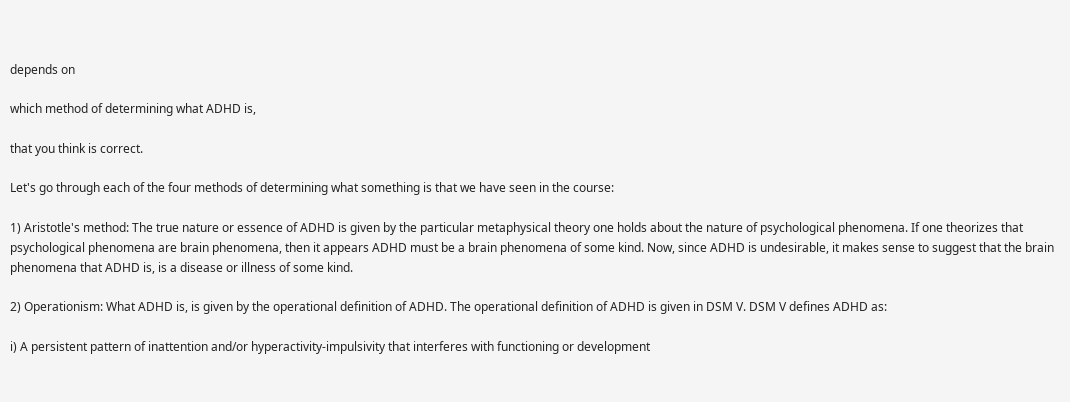depends on

which method of determining what ADHD is,

that you think is correct.

Let's go through each of the four methods of determining what something is that we have seen in the course:

1) Aristotle's method: The true nature or essence of ADHD is given by the particular metaphysical theory one holds about the nature of psychological phenomena. If one theorizes that psychological phenomena are brain phenomena, then it appears ADHD must be a brain phenomena of some kind. Now, since ADHD is undesirable, it makes sense to suggest that the brain phenomena that ADHD is, is a disease or illness of some kind.

2) Operationism: What ADHD is, is given by the operational definition of ADHD. The operational definition of ADHD is given in DSM V. DSM V defines ADHD as:

i) A persistent pattern of inattention and/or hyperactivity-impulsivity that interferes with functioning or development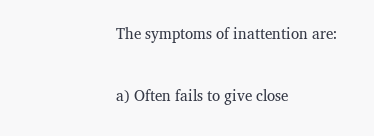The symptoms of inattention are:

a) Often fails to give close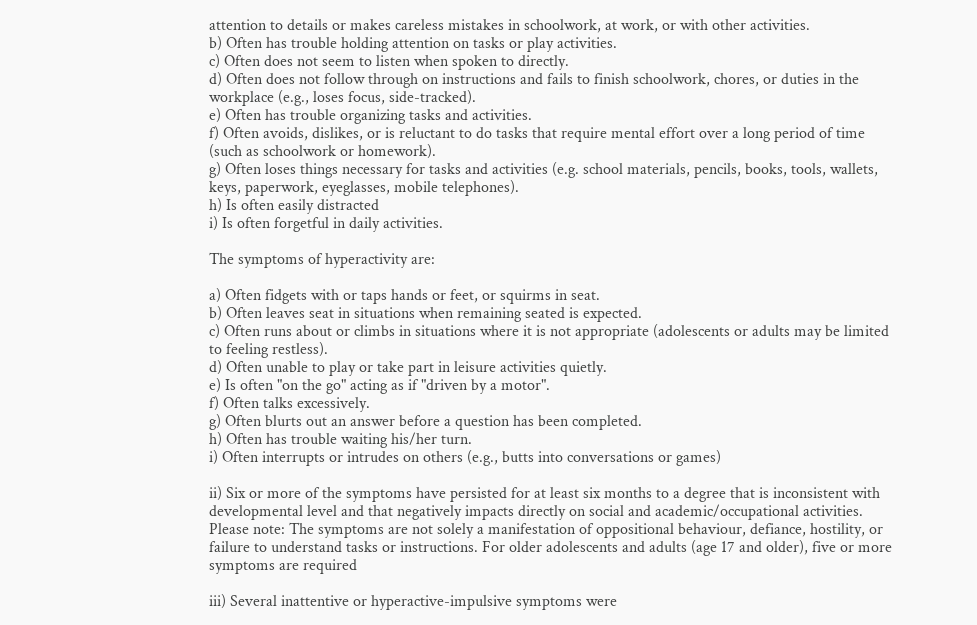attention to details or makes careless mistakes in schoolwork, at work, or with other activities.
b) Often has trouble holding attention on tasks or play activities.
c) Often does not seem to listen when spoken to directly.
d) Often does not follow through on instructions and fails to finish schoolwork, chores, or duties in the workplace (e.g., loses focus, side-tracked).
e) Often has trouble organizing tasks and activities.
f) Often avoids, dislikes, or is reluctant to do tasks that require mental effort over a long period of time (such as schoolwork or homework).
g) Often loses things necessary for tasks and activities (e.g. school materials, pencils, books, tools, wallets, keys, paperwork, eyeglasses, mobile telephones).
h) Is often easily distracted
i) Is often forgetful in daily activities.

The symptoms of hyperactivity are:

a) Often fidgets with or taps hands or feet, or squirms in seat.
b) Often leaves seat in situations when remaining seated is expected.
c) Often runs about or climbs in situations where it is not appropriate (adolescents or adults may be limited to feeling restless).
d) Often unable to play or take part in leisure activities quietly.
e) Is often "on the go" acting as if "driven by a motor".
f) Often talks excessively.
g) Often blurts out an answer before a question has been completed.
h) Often has trouble waiting his/her turn.
i) Often interrupts or intrudes on others (e.g., butts into conversations or games)

ii) Six or more of the symptoms have persisted for at least six months to a degree that is inconsistent with developmental level and that negatively impacts directly on social and academic/occupational activities. Please note: The symptoms are not solely a manifestation of oppositional behaviour, defiance, hostility, or failure to understand tasks or instructions. For older adolescents and adults (age 17 and older), five or more symptoms are required

iii) Several inattentive or hyperactive-impulsive symptoms were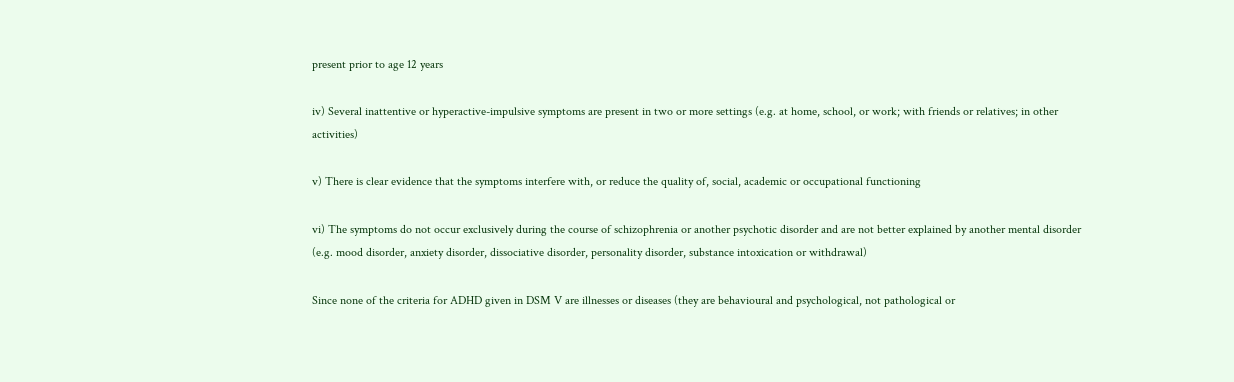present prior to age 12 years

iv) Several inattentive or hyperactive-impulsive symptoms are present in two or more settings (e.g. at home, school, or work; with friends or relatives; in other activities)

v) There is clear evidence that the symptoms interfere with, or reduce the quality of, social, academic or occupational functioning

vi) The symptoms do not occur exclusively during the course of schizophrenia or another psychotic disorder and are not better explained by another mental disorder (e.g. mood disorder, anxiety disorder, dissociative disorder, personality disorder, substance intoxication or withdrawal)

Since none of the criteria for ADHD given in DSM V are illnesses or diseases (they are behavioural and psychological, not pathological or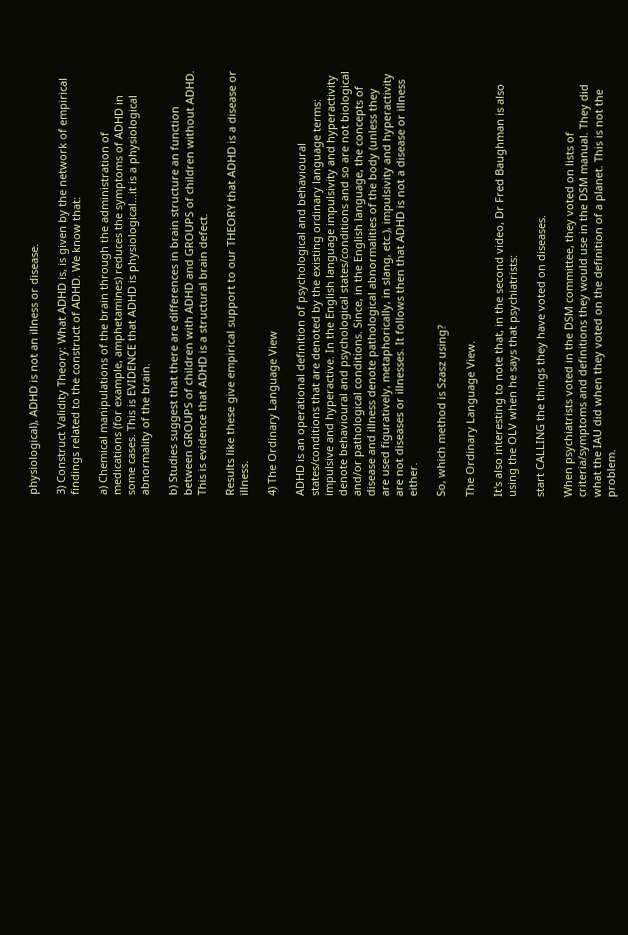physiological), ADHD is not an illness or disease.

3) Construct Validity Theory: What ADHD is, is given by the network of empirical findings related to the construct of ADHD. We know that:

a) Chemical manipulations of the brain through the administration of medications (for example, amphetamines) reduces the symptoms of ADHD in some cases. This is EVIDENCE that ADHD is physiological...it is a physiological abnormality of the brain.

b) Studies suggest that there are differences in brain structure an function between GROUPS of children with ADHD and GROUPS of children without ADHD. This is evidence that ADHD is a structural brain defect.

Results like these give empirical support to our THEORY that ADHD is a disease or illness.

4) The Ordinary Language View

ADHD is an operational definition of psychological and behavioural states/conditions that are denoted by the existing ordinary language terms: impulsive and hyperactive. In the English language impulsivity and hyperactivity denote behavioural and psychological states/conditions and so are not biological and/or pathological conditions. Since, in the English language, the concepts of disease and illness denote pathological abnormalities of the body (unless they are used figuratively, metaphorically, in slang, etc.), impulsivity and hyperactivity are not diseases or illnesses. It follows then that ADHD is not a disease or illness either.

So, which method is Szasz using?

The Ordinary Language View.

It's also interesting to note that, in the second video, Dr Fred Baughman is also using the OLV when he says that psychiatrists:

start CALLING the things they have voted on diseases.

When psychiatrists voted in the DSM committee, they voted on lists of criteria/symptoms and definitions they would use in the DSM manual. They did what the IAU did when they voted on the definition of a planet. This is not the problem.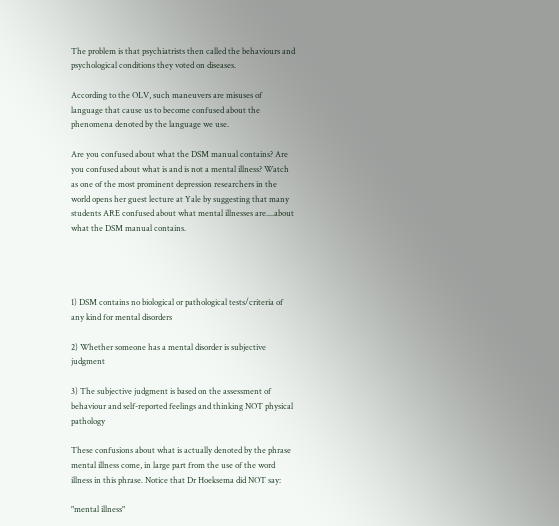The problem is that psychiatrists then called the behaviours and psychological conditions they voted on diseases.

According to the OLV, such maneuvers are misuses of language that cause us to become confused about the phenomena denoted by the language we use.

Are you confused about what the DSM manual contains? Are you confused about what is and is not a mental illness? Watch as one of the most prominent depression researchers in the world opens her guest lecture at Yale by suggesting that many students ARE confused about what mental illnesses are....about what the DSM manual contains.




1) DSM contains no biological or pathological tests/criteria of any kind for mental disorders

2) Whether someone has a mental disorder is subjective judgment

3) The subjective judgment is based on the assessment of behaviour and self-reported feelings and thinking NOT physical pathology

These confusions about what is actually denoted by the phrase mental illness come, in large part from the use of the word illness in this phrase. Notice that Dr Hoeksema did NOT say:

"mental illness"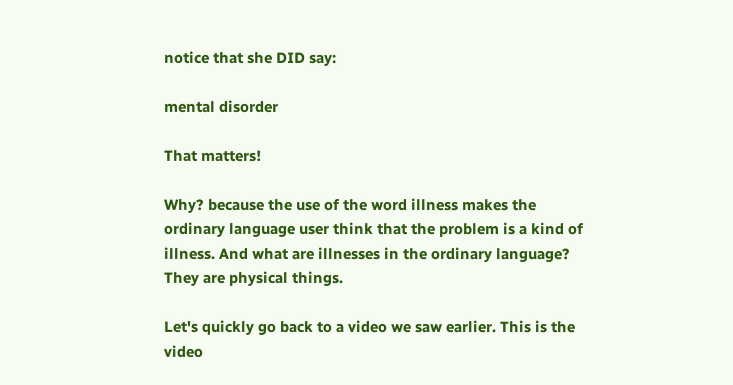notice that she DID say:

mental disorder

That matters!

Why? because the use of the word illness makes the ordinary language user think that the problem is a kind of illness. And what are illnesses in the ordinary language? They are physical things.

Let's quickly go back to a video we saw earlier. This is the video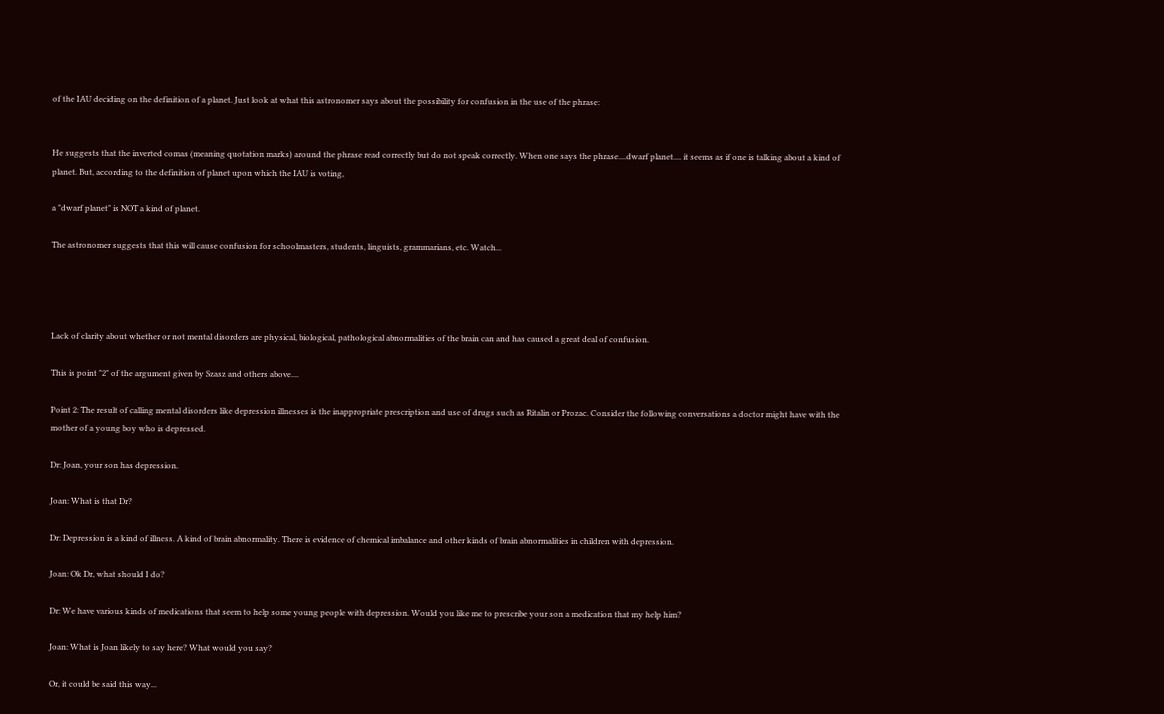of the IAU deciding on the definition of a planet. Just look at what this astronomer says about the possibility for confusion in the use of the phrase:


He suggests that the inverted comas (meaning quotation marks) around the phrase read correctly but do not speak correctly. When one says the phrase....dwarf planet.... it seems as if one is talking about a kind of planet. But, according to the definition of planet upon which the IAU is voting,

a "dwarf planet" is NOT a kind of planet.

The astronomer suggests that this will cause confusion for schoolmasters, students, linguists, grammarians, etc. Watch...




Lack of clarity about whether or not mental disorders are physical, biological, pathological abnormalities of the brain can and has caused a great deal of confusion.

This is point "2" of the argument given by Szasz and others above....

Point 2: The result of calling mental disorders like depression illnesses is the inappropriate prescription and use of drugs such as Ritalin or Prozac. Consider the following conversations a doctor might have with the mother of a young boy who is depressed.

Dr: Joan, your son has depression.

Joan: What is that Dr?

Dr: Depression is a kind of illness. A kind of brain abnormality. There is evidence of chemical imbalance and other kinds of brain abnormalities in children with depression.

Joan: Ok Dr, what should I do?

Dr: We have various kinds of medications that seem to help some young people with depression. Would you like me to prescribe your son a medication that my help him?

Joan: What is Joan likely to say here? What would you say?

Or, it could be said this way...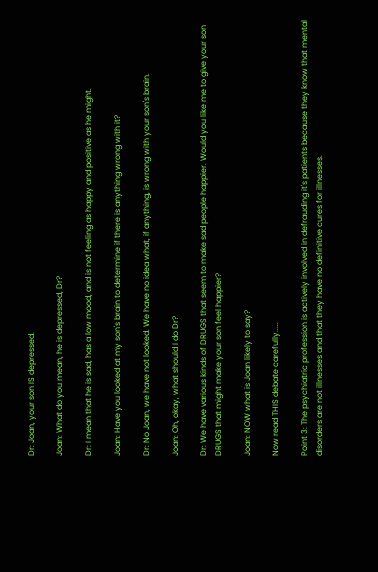Dr: Joan, your son IS depressed.

Joan: What do you mean, he is depressed, Dr?

Dr: I mean that he is sad, has a low mood, and is not feeling as happy and positive as he might.

Joan: Have you looked at my son's brain to determine if there is anything wrong with it?

Dr: No Joan, we have not looked. We have no idea what, if anything, is wrong with your son's brain.

Joan: Oh, okay, what should I do Dr?

Dr: We have various kinds of DRUGS that seem to make sad people happier. Would you like me to give your son DRUGS that might make your son feel happier?

Joan: NOW what is Joan likely to say?

Now read THIS debate carefully.....

Point 3: The psychiatric profession is actively involved in defrauding it's patients because they know that mental disorders are not illnesses and that they have no definitive cures for illnesses.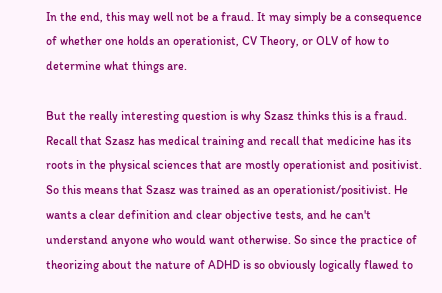In the end, this may well not be a fraud. It may simply be a consequence of whether one holds an operationist, CV Theory, or OLV of how to determine what things are.

But the really interesting question is why Szasz thinks this is a fraud. Recall that Szasz has medical training and recall that medicine has its roots in the physical sciences that are mostly operationist and positivist. So this means that Szasz was trained as an operationist/positivist. He wants a clear definition and clear objective tests, and he can't understand anyone who would want otherwise. So since the practice of theorizing about the nature of ADHD is so obviously logically flawed to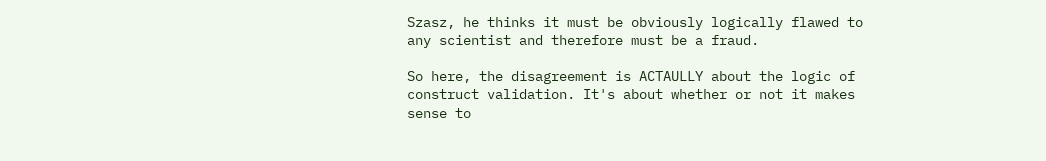Szasz, he thinks it must be obviously logically flawed to any scientist and therefore must be a fraud.

So here, the disagreement is ACTAULLY about the logic of construct validation. It's about whether or not it makes sense to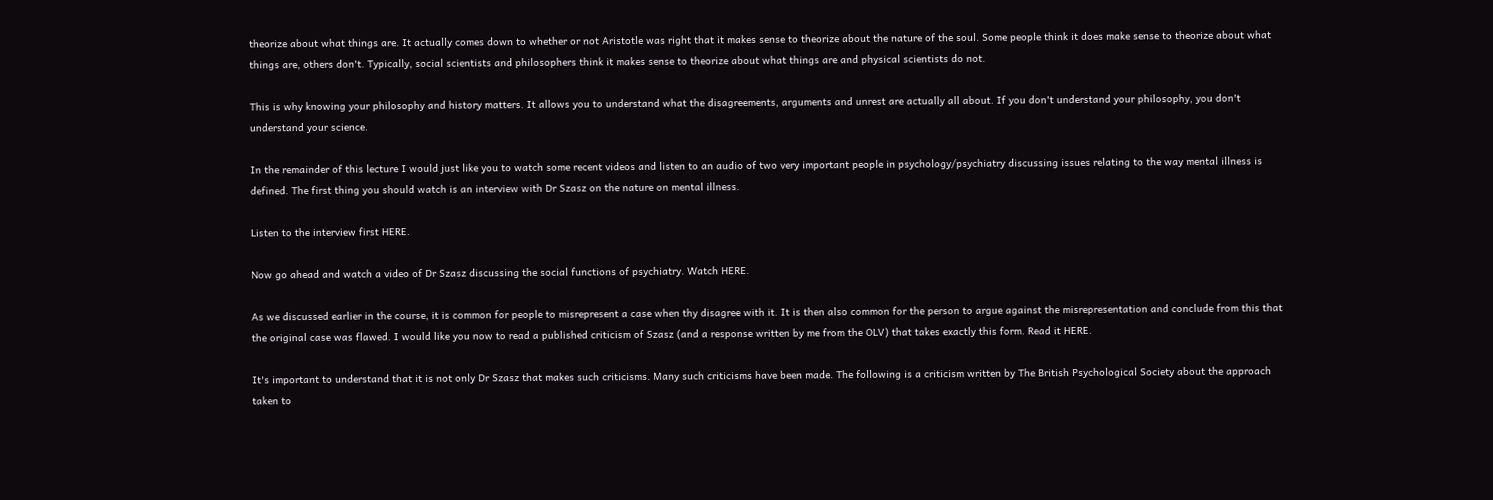theorize about what things are. It actually comes down to whether or not Aristotle was right that it makes sense to theorize about the nature of the soul. Some people think it does make sense to theorize about what things are, others don't. Typically, social scientists and philosophers think it makes sense to theorize about what things are and physical scientists do not.

This is why knowing your philosophy and history matters. It allows you to understand what the disagreements, arguments and unrest are actually all about. If you don't understand your philosophy, you don't understand your science.

In the remainder of this lecture I would just like you to watch some recent videos and listen to an audio of two very important people in psychology/psychiatry discussing issues relating to the way mental illness is defined. The first thing you should watch is an interview with Dr Szasz on the nature on mental illness.

Listen to the interview first HERE.

Now go ahead and watch a video of Dr Szasz discussing the social functions of psychiatry. Watch HERE.

As we discussed earlier in the course, it is common for people to misrepresent a case when thy disagree with it. It is then also common for the person to argue against the misrepresentation and conclude from this that the original case was flawed. I would like you now to read a published criticism of Szasz (and a response written by me from the OLV) that takes exactly this form. Read it HERE.

It's important to understand that it is not only Dr Szasz that makes such criticisms. Many such criticisms have been made. The following is a criticism written by The British Psychological Society about the approach taken to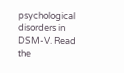psychological disorders in DSM-V. Read the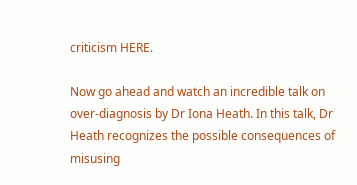criticism HERE.

Now go ahead and watch an incredible talk on over-diagnosis by Dr Iona Heath. In this talk, Dr Heath recognizes the possible consequences of misusing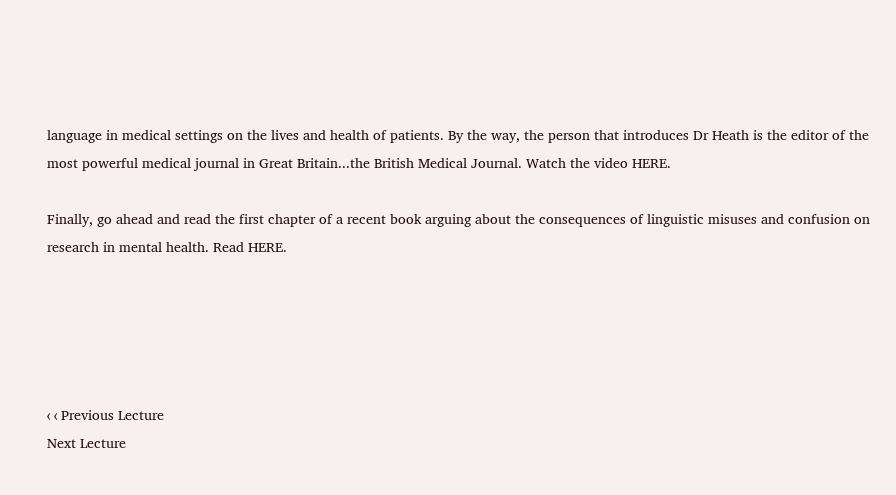language in medical settings on the lives and health of patients. By the way, the person that introduces Dr Heath is the editor of the most powerful medical journal in Great Britain...the British Medical Journal. Watch the video HERE.

Finally, go ahead and read the first chapter of a recent book arguing about the consequences of linguistic misuses and confusion on research in mental health. Read HERE.





‹ ‹ Previous Lecture
Next Lecture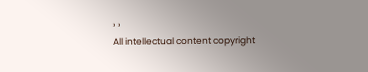› ›
All intellectual content copyright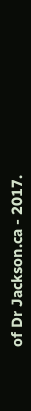of Dr Jackson.ca - 2017.